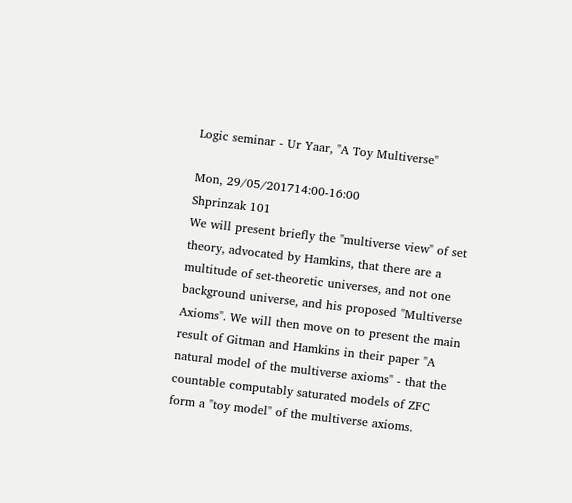Logic seminar - Ur Yaar, "A Toy Multiverse"

Mon, 29/05/201714:00-16:00
Shprinzak 101
We will present briefly the "multiverse view" of set theory, advocated by Hamkins, that there are a multitude of set-theoretic universes, and not one background universe, and his proposed "Multiverse Axioms". We will then move on to present the main result of Gitman and Hamkins in their paper "A natural model of the multiverse axioms" - that the countable computably saturated models of ZFC form a "toy model" of the multiverse axioms.